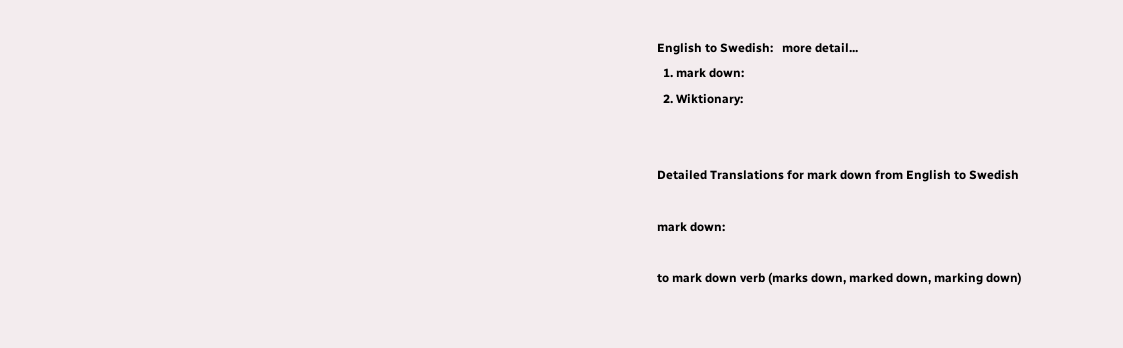English to Swedish:   more detail...
  1. mark down:
  2. Wiktionary:


Detailed Translations for mark down from English to Swedish

mark down:

to mark down verb (marks down, marked down, marking down)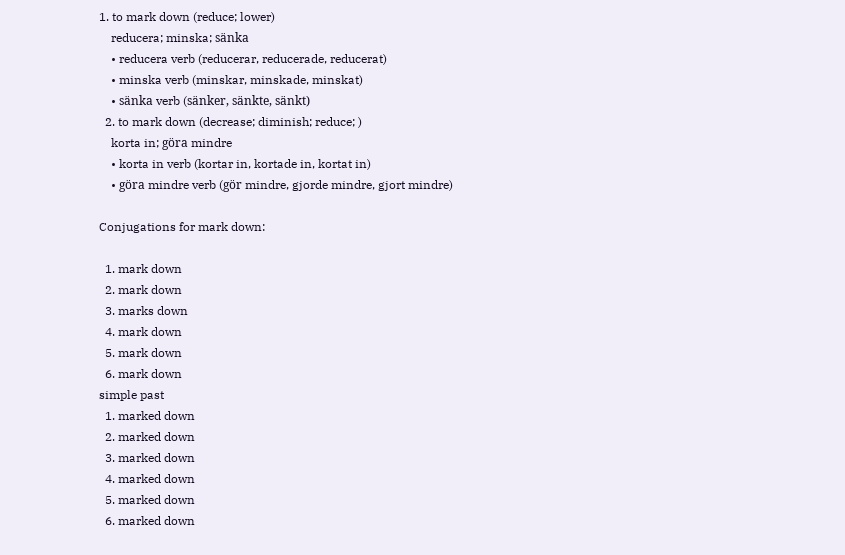1. to mark down (reduce; lower)
    reducera; minska; sänka
    • reducera verb (reducerar, reducerade, reducerat)
    • minska verb (minskar, minskade, minskat)
    • sänka verb (sänker, sänkte, sänkt)
  2. to mark down (decrease; diminish; reduce; )
    korta in; göra mindre
    • korta in verb (kortar in, kortade in, kortat in)
    • göra mindre verb (gör mindre, gjorde mindre, gjort mindre)

Conjugations for mark down:

  1. mark down
  2. mark down
  3. marks down
  4. mark down
  5. mark down
  6. mark down
simple past
  1. marked down
  2. marked down
  3. marked down
  4. marked down
  5. marked down
  6. marked down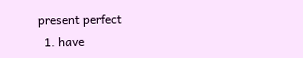present perfect
  1. have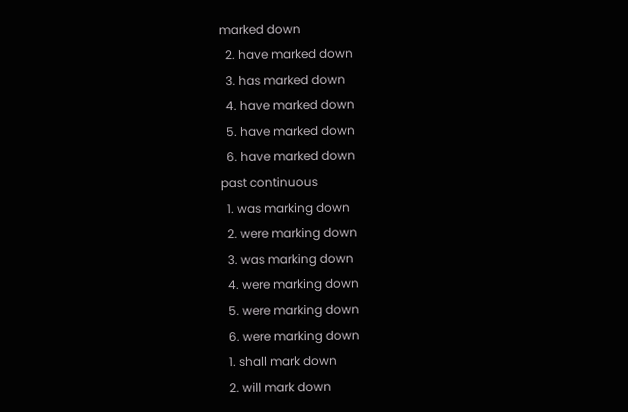marked down
  2. have marked down
  3. has marked down
  4. have marked down
  5. have marked down
  6. have marked down
past continuous
  1. was marking down
  2. were marking down
  3. was marking down
  4. were marking down
  5. were marking down
  6. were marking down
  1. shall mark down
  2. will mark down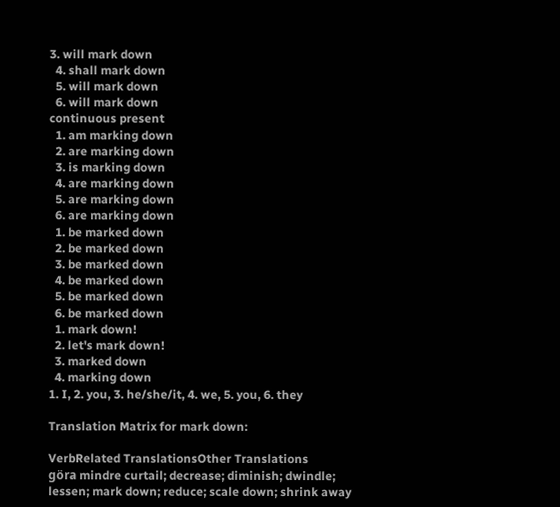3. will mark down
  4. shall mark down
  5. will mark down
  6. will mark down
continuous present
  1. am marking down
  2. are marking down
  3. is marking down
  4. are marking down
  5. are marking down
  6. are marking down
  1. be marked down
  2. be marked down
  3. be marked down
  4. be marked down
  5. be marked down
  6. be marked down
  1. mark down!
  2. let's mark down!
  3. marked down
  4. marking down
1. I, 2. you, 3. he/she/it, 4. we, 5. you, 6. they

Translation Matrix for mark down:

VerbRelated TranslationsOther Translations
göra mindre curtail; decrease; diminish; dwindle; lessen; mark down; reduce; scale down; shrink away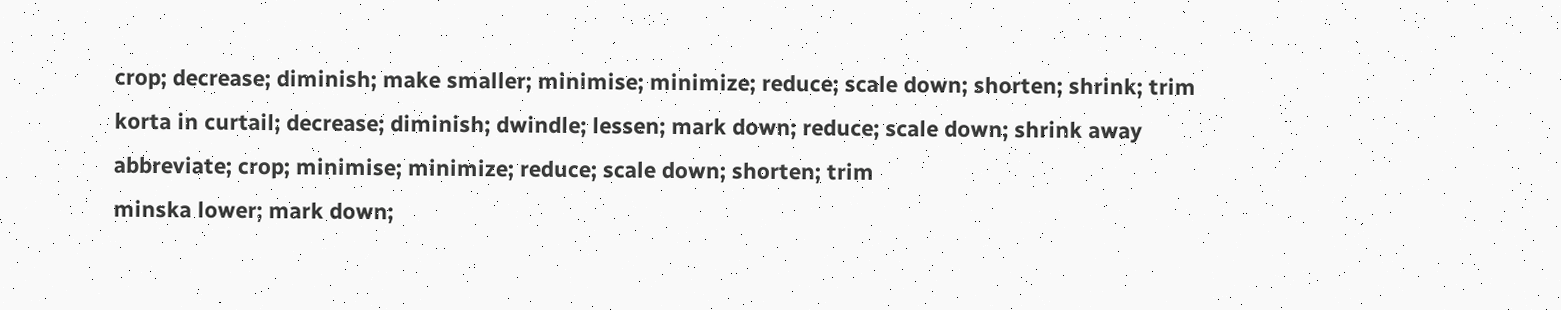crop; decrease; diminish; make smaller; minimise; minimize; reduce; scale down; shorten; shrink; trim
korta in curtail; decrease; diminish; dwindle; lessen; mark down; reduce; scale down; shrink away abbreviate; crop; minimise; minimize; reduce; scale down; shorten; trim
minska lower; mark down;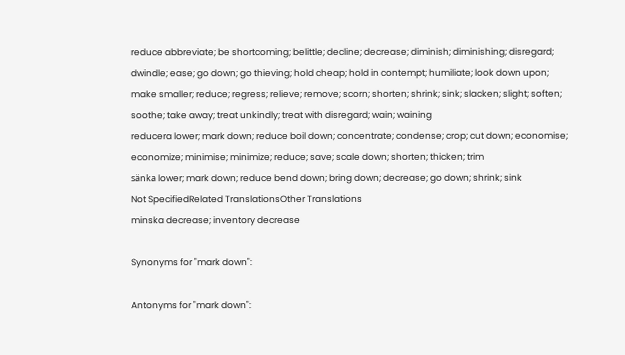reduce abbreviate; be shortcoming; belittle; decline; decrease; diminish; diminishing; disregard; dwindle; ease; go down; go thieving; hold cheap; hold in contempt; humiliate; look down upon; make smaller; reduce; regress; relieve; remove; scorn; shorten; shrink; sink; slacken; slight; soften; soothe; take away; treat unkindly; treat with disregard; wain; waining
reducera lower; mark down; reduce boil down; concentrate; condense; crop; cut down; economise; economize; minimise; minimize; reduce; save; scale down; shorten; thicken; trim
sänka lower; mark down; reduce bend down; bring down; decrease; go down; shrink; sink
Not SpecifiedRelated TranslationsOther Translations
minska decrease; inventory decrease

Synonyms for "mark down":

Antonyms for "mark down":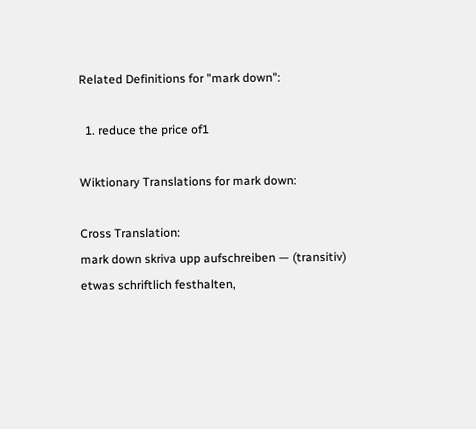Related Definitions for "mark down":

  1. reduce the price of1

Wiktionary Translations for mark down:

Cross Translation:
mark down skriva upp aufschreiben — (transitiv) etwas schriftlich festhalten,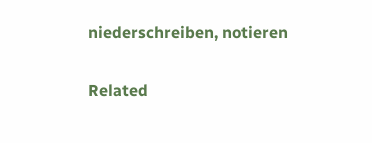niederschreiben, notieren

Related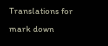Translations for mark down